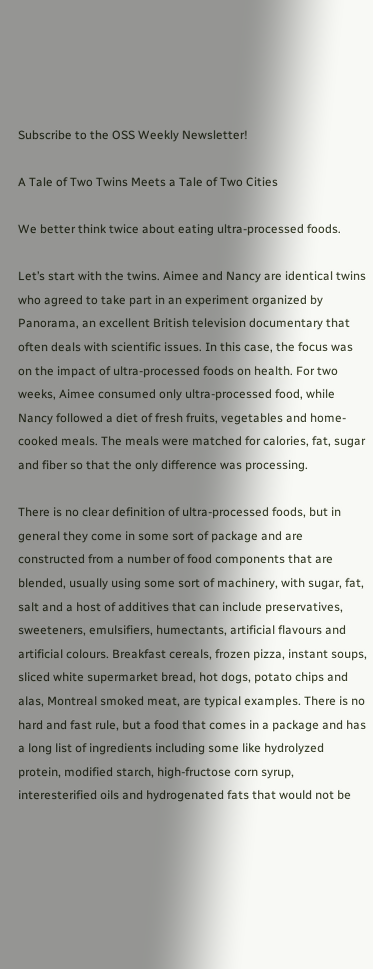Subscribe to the OSS Weekly Newsletter!

A Tale of Two Twins Meets a Tale of Two Cities

We better think twice about eating ultra-processed foods.

Let’s start with the twins. Aimee and Nancy are identical twins who agreed to take part in an experiment organized by Panorama, an excellent British television documentary that often deals with scientific issues. In this case, the focus was on the impact of ultra-processed foods on health. For two weeks, Aimee consumed only ultra-processed food, while Nancy followed a diet of fresh fruits, vegetables and home-cooked meals. The meals were matched for calories, fat, sugar and fiber so that the only difference was processing.

There is no clear definition of ultra-processed foods, but in general they come in some sort of package and are constructed from a number of food components that are blended, usually using some sort of machinery, with sugar, fat, salt and a host of additives that can include preservatives, sweeteners, emulsifiers, humectants, artificial flavours and artificial colours. Breakfast cereals, frozen pizza, instant soups, sliced white supermarket bread, hot dogs, potato chips and alas, Montreal smoked meat, are typical examples. There is no hard and fast rule, but a food that comes in a package and has a long list of ingredients including some like hydrolyzed protein, modified starch, high-fructose corn syrup, interesterified oils and hydrogenated fats that would not be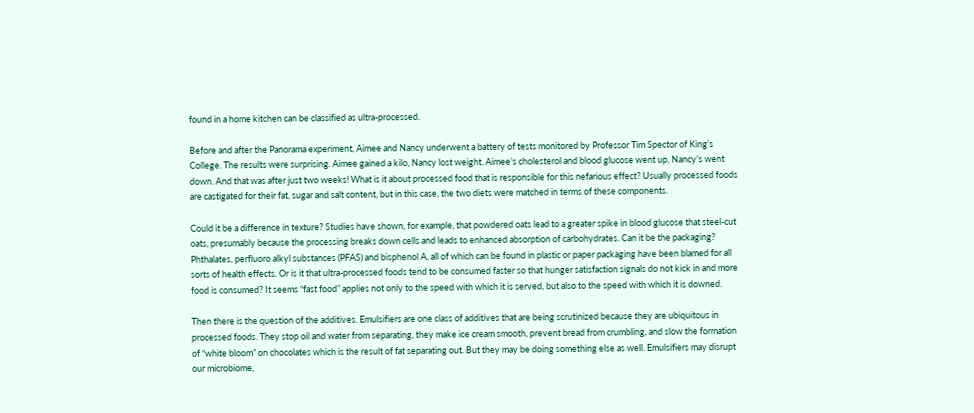found in a home kitchen can be classified as ultra-processed.

Before and after the Panorama experiment, Aimee and Nancy underwent a battery of tests monitored by Professor Tim Spector of King’s College. The results were surprising. Aimee gained a kilo, Nancy lost weight. Aimee’s cholesterol and blood glucose went up, Nancy’s went down. And that was after just two weeks! What is it about processed food that is responsible for this nefarious effect? Usually processed foods are castigated for their fat, sugar and salt content, but in this case, the two diets were matched in terms of these components.

Could it be a difference in texture? Studies have shown, for example, that powdered oats lead to a greater spike in blood glucose that steel-cut oats, presumably because the processing breaks down cells and leads to enhanced absorption of carbohydrates. Can it be the packaging? Phthalates, perfluoro alkyl substances (PFAS) and bisphenol A, all of which can be found in plastic or paper packaging have been blamed for all sorts of health effects. Or is it that ultra-processed foods tend to be consumed faster so that hunger satisfaction signals do not kick in and more food is consumed? It seems “fast food” applies not only to the speed with which it is served, but also to the speed with which it is downed.

Then there is the question of the additives. Emulsifiers are one class of additives that are being scrutinized because they are ubiquitous in processed foods. They stop oil and water from separating, they make ice cream smooth, prevent bread from crumbling, and slow the formation of “white bloom” on chocolates which is the result of fat separating out. But they may be doing something else as well. Emulsifiers may disrupt our microbiome,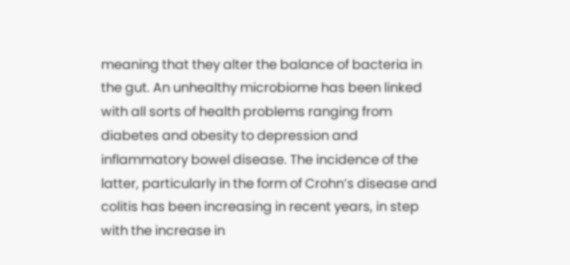meaning that they alter the balance of bacteria in the gut. An unhealthy microbiome has been linked with all sorts of health problems ranging from diabetes and obesity to depression and inflammatory bowel disease. The incidence of the latter, particularly in the form of Crohn’s disease and colitis has been increasing in recent years, in step with the increase in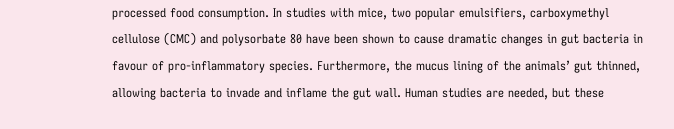processed food consumption. In studies with mice, two popular emulsifiers, carboxymethyl cellulose (CMC) and polysorbate 80 have been shown to cause dramatic changes in gut bacteria in favour of pro-inflammatory species. Furthermore, the mucus lining of the animals’ gut thinned, allowing bacteria to invade and inflame the gut wall. Human studies are needed, but these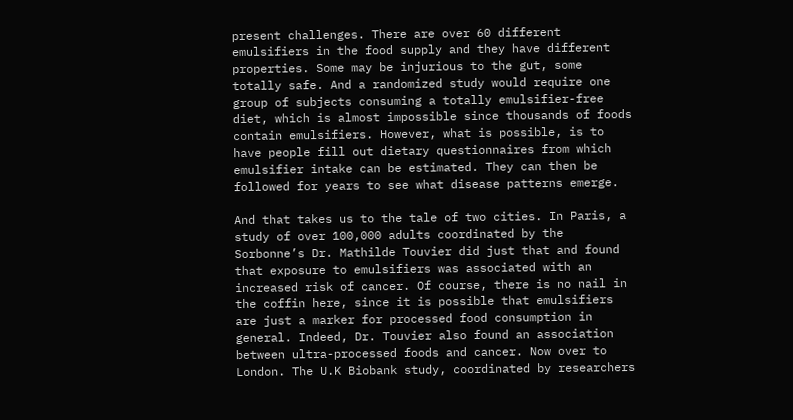present challenges. There are over 60 different emulsifiers in the food supply and they have different properties. Some may be injurious to the gut, some totally safe. And a randomized study would require one group of subjects consuming a totally emulsifier-free diet, which is almost impossible since thousands of foods contain emulsifiers. However, what is possible, is to have people fill out dietary questionnaires from which emulsifier intake can be estimated. They can then be followed for years to see what disease patterns emerge.

And that takes us to the tale of two cities. In Paris, a study of over 100,000 adults coordinated by the Sorbonne’s Dr. Mathilde Touvier did just that and found that exposure to emulsifiers was associated with an increased risk of cancer. Of course, there is no nail in the coffin here, since it is possible that emulsifiers are just a marker for processed food consumption in general. Indeed, Dr. Touvier also found an association between ultra-processed foods and cancer. Now over to London. The U.K Biobank study, coordinated by researchers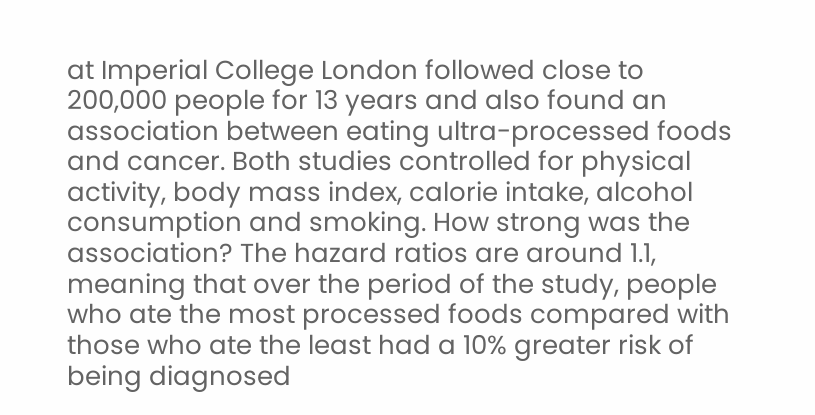at Imperial College London followed close to 200,000 people for 13 years and also found an association between eating ultra-processed foods and cancer. Both studies controlled for physical activity, body mass index, calorie intake, alcohol consumption and smoking. How strong was the association? The hazard ratios are around 1.1, meaning that over the period of the study, people who ate the most processed foods compared with those who ate the least had a 10% greater risk of being diagnosed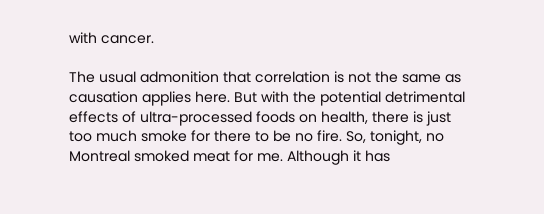with cancer.

The usual admonition that correlation is not the same as causation applies here. But with the potential detrimental effects of ultra-processed foods on health, there is just too much smoke for there to be no fire. So, tonight, no Montreal smoked meat for me. Although it has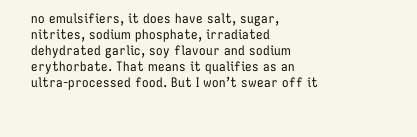no emulsifiers, it does have salt, sugar, nitrites, sodium phosphate, irradiated dehydrated garlic, soy flavour and sodium erythorbate. That means it qualifies as an ultra-processed food. But I won’t swear off it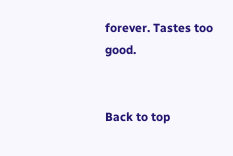forever. Tastes too good.


Back to top